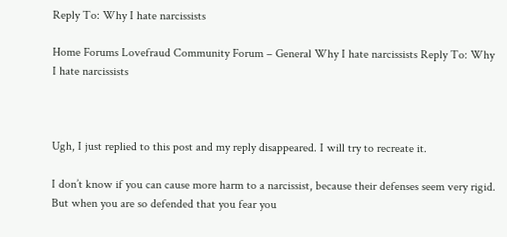Reply To: Why I hate narcissists

Home Forums Lovefraud Community Forum – General Why I hate narcissists Reply To: Why I hate narcissists



Ugh, I just replied to this post and my reply disappeared. I will try to recreate it.

I don’t know if you can cause more harm to a narcissist, because their defenses seem very rigid. But when you are so defended that you fear you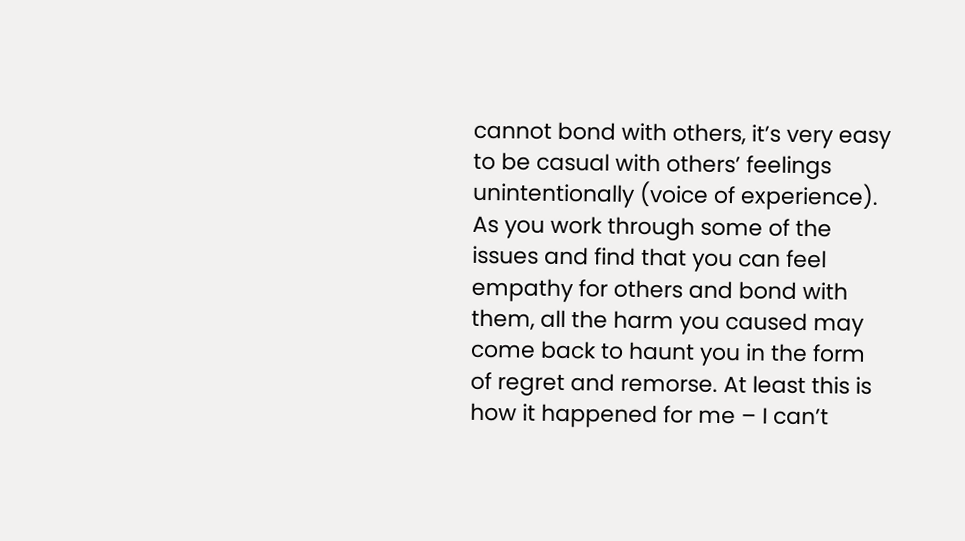cannot bond with others, it’s very easy to be casual with others’ feelings unintentionally (voice of experience). As you work through some of the issues and find that you can feel empathy for others and bond with them, all the harm you caused may come back to haunt you in the form of regret and remorse. At least this is how it happened for me – I can’t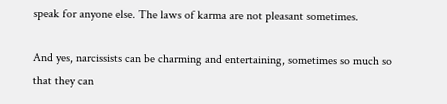speak for anyone else. The laws of karma are not pleasant sometimes.

And yes, narcissists can be charming and entertaining, sometimes so much so that they can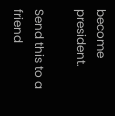become president.

Send this to a friend